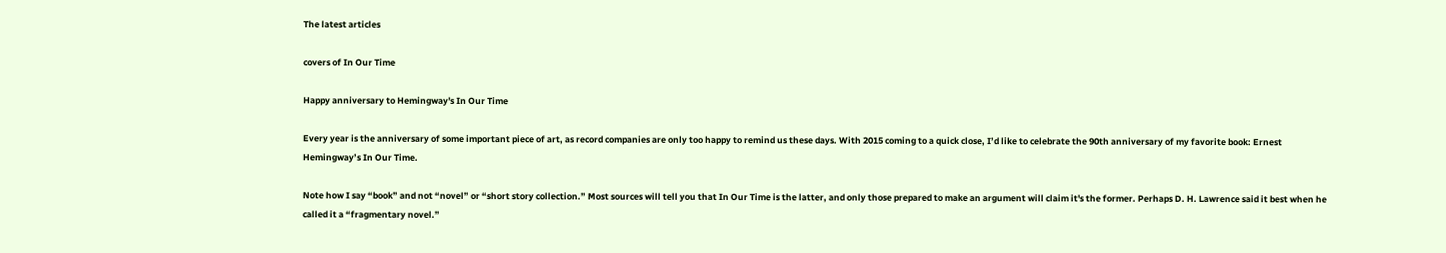The latest articles

covers of In Our Time

Happy anniversary to Hemingway's In Our Time

Every year is the anniversary of some important piece of art, as record companies are only too happy to remind us these days. With 2015 coming to a quick close, I’d like to celebrate the 90th anniversary of my favorite book: Ernest Hemingway’s In Our Time.

Note how I say “book” and not “novel” or “short story collection.” Most sources will tell you that In Our Time is the latter, and only those prepared to make an argument will claim it's the former. Perhaps D. H. Lawrence said it best when he called it a “fragmentary novel.”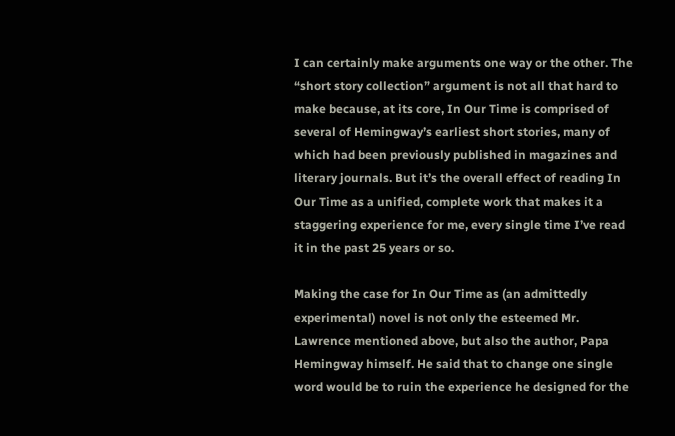I can certainly make arguments one way or the other. The “short story collection” argument is not all that hard to make because, at its core, In Our Time is comprised of several of Hemingway’s earliest short stories, many of which had been previously published in magazines and literary journals. But it’s the overall effect of reading In Our Time as a unified, complete work that makes it a staggering experience for me, every single time I’ve read it in the past 25 years or so.

Making the case for In Our Time as (an admittedly experimental) novel is not only the esteemed Mr. Lawrence mentioned above, but also the author, Papa Hemingway himself. He said that to change one single word would be to ruin the experience he designed for the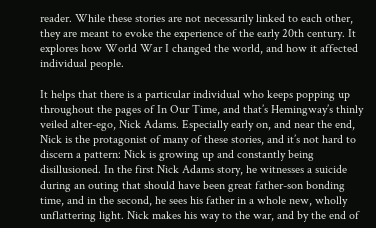reader. While these stories are not necessarily linked to each other, they are meant to evoke the experience of the early 20th century. It explores how World War I changed the world, and how it affected individual people.

It helps that there is a particular individual who keeps popping up throughout the pages of In Our Time, and that’s Hemingway’s thinly veiled alter-ego, Nick Adams. Especially early on, and near the end, Nick is the protagonist of many of these stories, and it’s not hard to discern a pattern: Nick is growing up and constantly being disillusioned. In the first Nick Adams story, he witnesses a suicide during an outing that should have been great father-son bonding time, and in the second, he sees his father in a whole new, wholly unflattering light. Nick makes his way to the war, and by the end of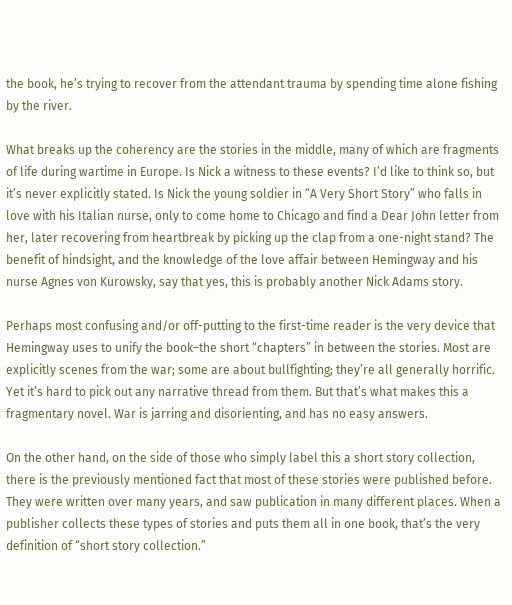the book, he’s trying to recover from the attendant trauma by spending time alone fishing by the river.

What breaks up the coherency are the stories in the middle, many of which are fragments of life during wartime in Europe. Is Nick a witness to these events? I’d like to think so, but it’s never explicitly stated. Is Nick the young soldier in “A Very Short Story” who falls in love with his Italian nurse, only to come home to Chicago and find a Dear John letter from her, later recovering from heartbreak by picking up the clap from a one-night stand? The benefit of hindsight, and the knowledge of the love affair between Hemingway and his nurse Agnes von Kurowsky, say that yes, this is probably another Nick Adams story.

Perhaps most confusing and/or off-putting to the first-time reader is the very device that Hemingway uses to unify the book–the short “chapters” in between the stories. Most are explicitly scenes from the war; some are about bullfighting; they’re all generally horrific. Yet it’s hard to pick out any narrative thread from them. But that’s what makes this a fragmentary novel. War is jarring and disorienting, and has no easy answers.

On the other hand, on the side of those who simply label this a short story collection, there is the previously mentioned fact that most of these stories were published before. They were written over many years, and saw publication in many different places. When a publisher collects these types of stories and puts them all in one book, that’s the very definition of “short story collection.”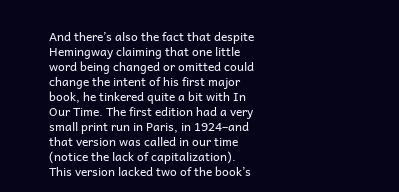And there’s also the fact that despite Hemingway claiming that one little word being changed or omitted could change the intent of his first major book, he tinkered quite a bit with In Our Time. The first edition had a very small print run in Paris, in 1924–and that version was called in our time (notice the lack of capitalization). This version lacked two of the book’s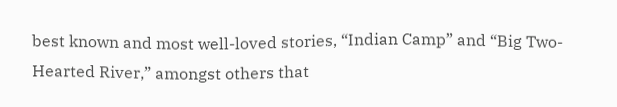best known and most well-loved stories, “Indian Camp” and “Big Two-Hearted River,” amongst others that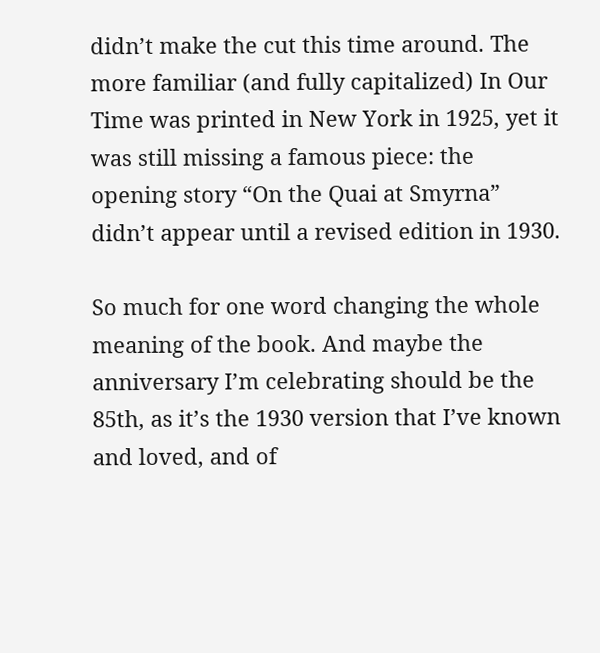didn’t make the cut this time around. The more familiar (and fully capitalized) In Our Time was printed in New York in 1925, yet it was still missing a famous piece: the opening story “On the Quai at Smyrna” didn’t appear until a revised edition in 1930.

So much for one word changing the whole meaning of the book. And maybe the anniversary I’m celebrating should be the 85th, as it’s the 1930 version that I’ve known and loved, and of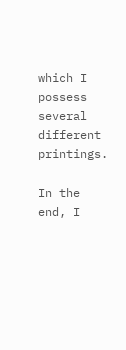which I possess several different printings.

In the end, I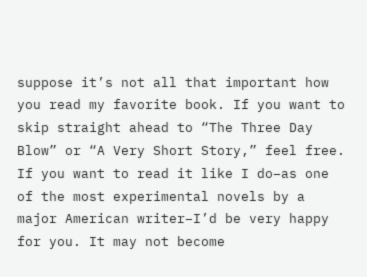suppose it’s not all that important how you read my favorite book. If you want to skip straight ahead to “The Three Day Blow” or “A Very Short Story,” feel free. If you want to read it like I do–as one of the most experimental novels by a major American writer–I’d be very happy for you. It may not become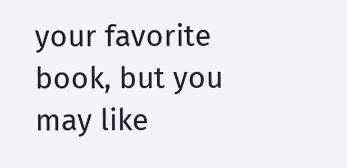your favorite book, but you may like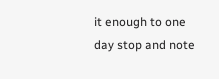it enough to one day stop and note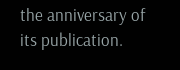the anniversary of its publication.